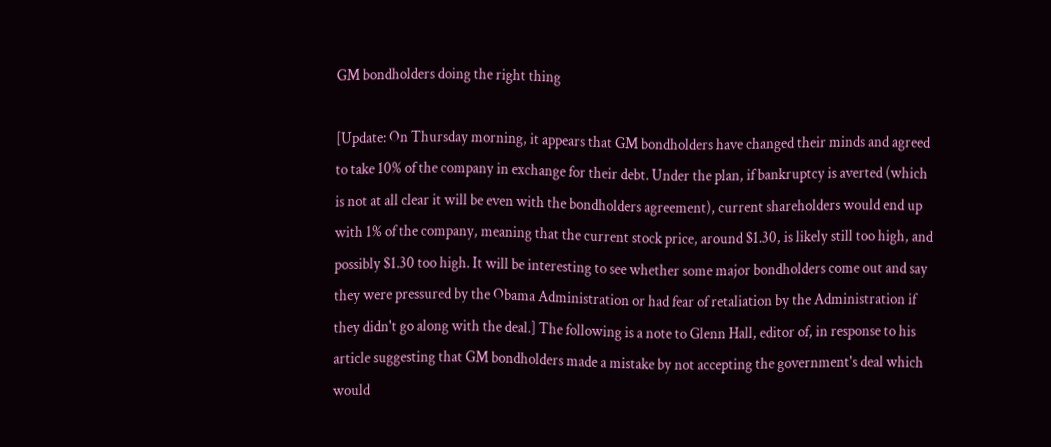GM bondholders doing the right thing

[Update: On Thursday morning, it appears that GM bondholders have changed their minds and agreed to take 10% of the company in exchange for their debt. Under the plan, if bankruptcy is averted (which is not at all clear it will be even with the bondholders agreement), current shareholders would end up with 1% of the company, meaning that the current stock price, around $1.30, is likely still too high, and possibly $1.30 too high. It will be interesting to see whether some major bondholders come out and say they were pressured by the Obama Administration or had fear of retaliation by the Administration if they didn't go along with the deal.] The following is a note to Glenn Hall, editor of, in response to his article suggesting that GM bondholders made a mistake by not accepting the government's deal which would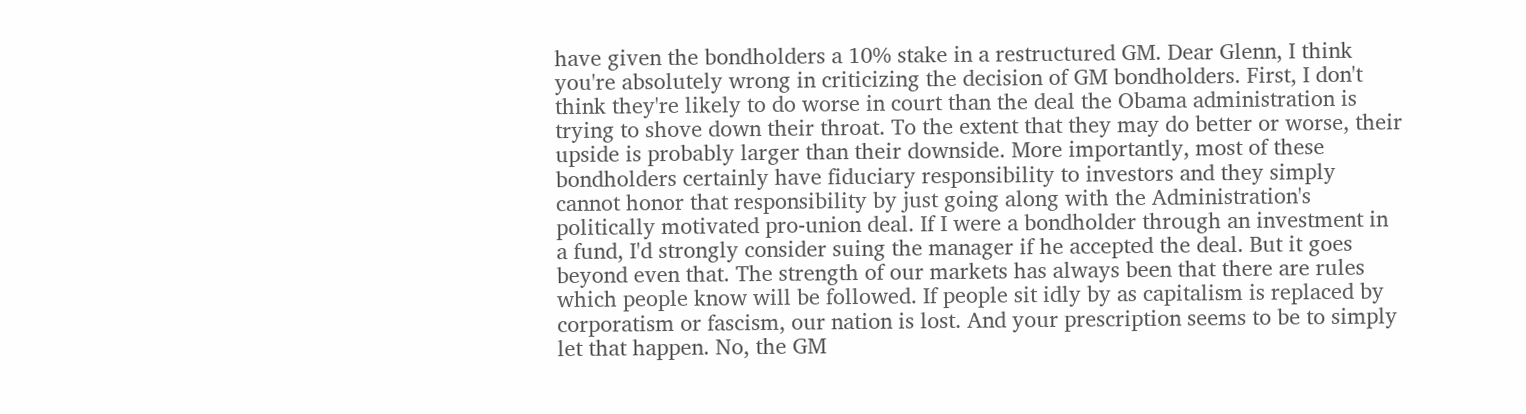have given the bondholders a 10% stake in a restructured GM. Dear Glenn, I think you're absolutely wrong in criticizing the decision of GM bondholders. First, I don't think they're likely to do worse in court than the deal the Obama administration is trying to shove down their throat. To the extent that they may do better or worse, their upside is probably larger than their downside. More importantly, most of these bondholders certainly have fiduciary responsibility to investors and they simply cannot honor that responsibility by just going along with the Administration's politically motivated pro-union deal. If I were a bondholder through an investment in a fund, I'd strongly consider suing the manager if he accepted the deal. But it goes beyond even that. The strength of our markets has always been that there are rules which people know will be followed. If people sit idly by as capitalism is replaced by corporatism or fascism, our nation is lost. And your prescription seems to be to simply let that happen. No, the GM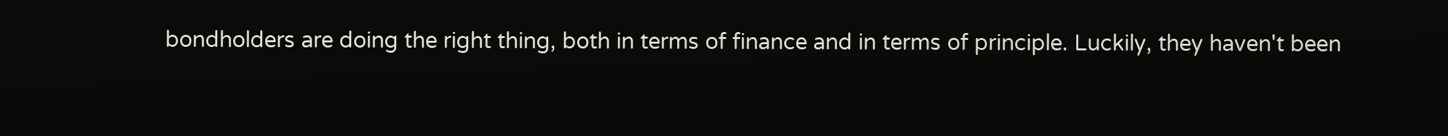bondholders are doing the right thing, both in terms of finance and in terms of principle. Luckily, they haven't been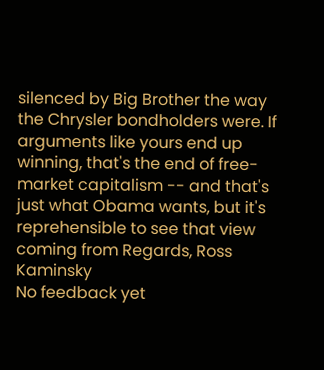silenced by Big Brother the way the Chrysler bondholders were. If arguments like yours end up winning, that's the end of free-market capitalism -- and that's just what Obama wants, but it's reprehensible to see that view coming from Regards, Ross Kaminsky
No feedback yet